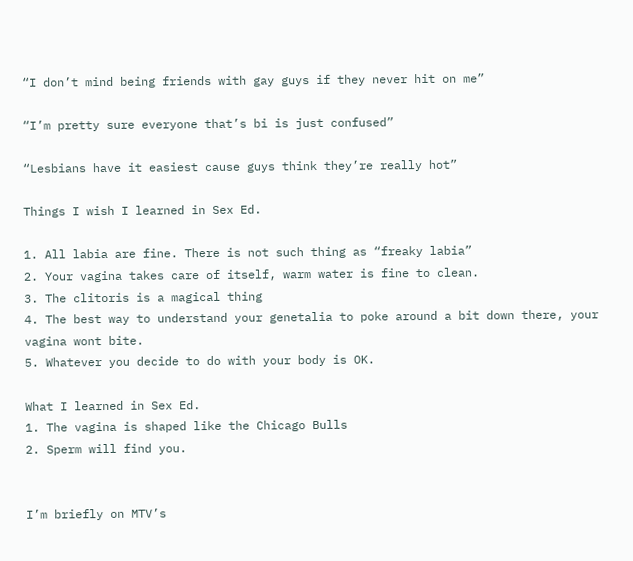“I don’t mind being friends with gay guys if they never hit on me”

“I’m pretty sure everyone that’s bi is just confused”

“Lesbians have it easiest cause guys think they’re really hot”

Things I wish I learned in Sex Ed.

1. All labia are fine. There is not such thing as “freaky labia”
2. Your vagina takes care of itself, warm water is fine to clean.
3. The clitoris is a magical thing
4. The best way to understand your genetalia to poke around a bit down there, your vagina wont bite.
5. Whatever you decide to do with your body is OK.

What I learned in Sex Ed.
1. The vagina is shaped like the Chicago Bulls
2. Sperm will find you.


I’m briefly on MTV’s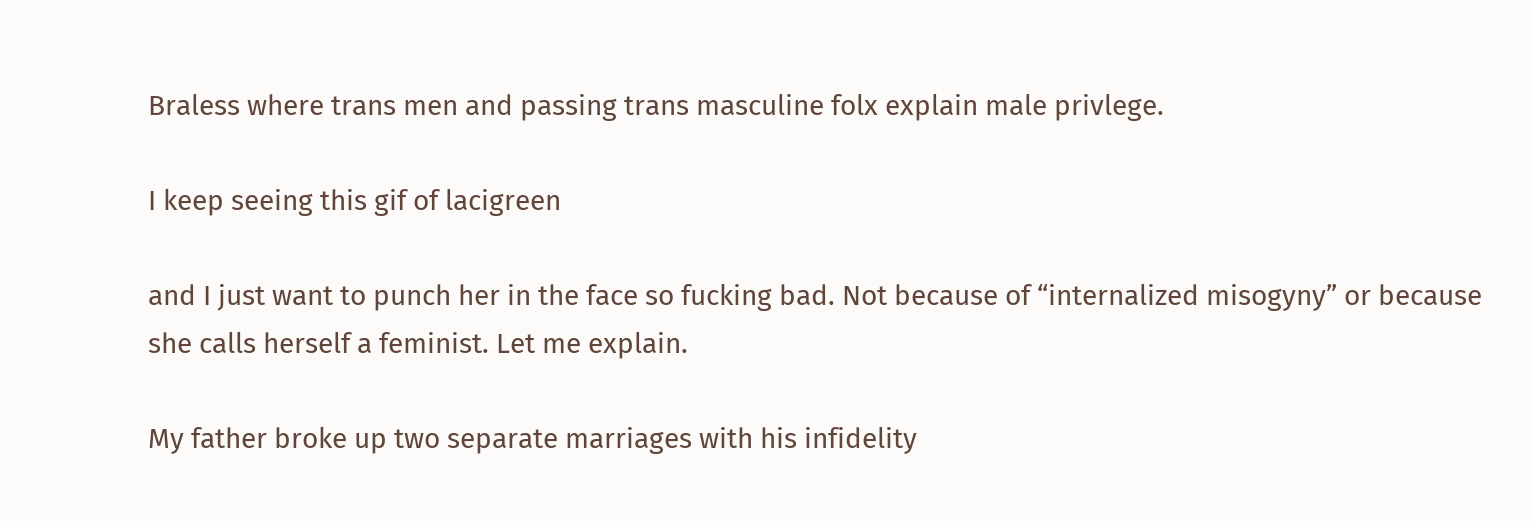Braless where trans men and passing trans masculine folx explain male privlege.

I keep seeing this gif of lacigreen

and I just want to punch her in the face so fucking bad. Not because of “internalized misogyny” or because she calls herself a feminist. Let me explain.

My father broke up two separate marriages with his infidelity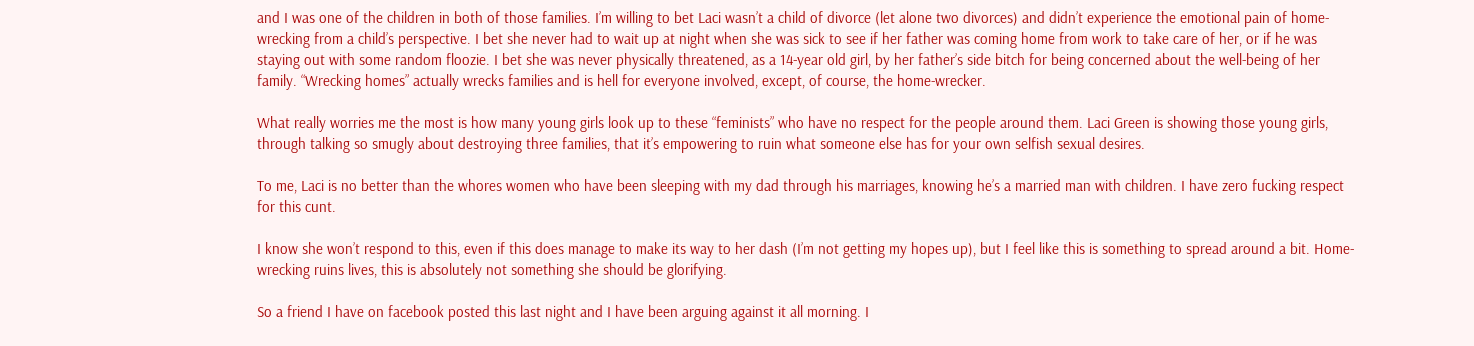and I was one of the children in both of those families. I’m willing to bet Laci wasn’t a child of divorce (let alone two divorces) and didn’t experience the emotional pain of home-wrecking from a child’s perspective. I bet she never had to wait up at night when she was sick to see if her father was coming home from work to take care of her, or if he was staying out with some random floozie. I bet she was never physically threatened, as a 14-year old girl, by her father’s side bitch for being concerned about the well-being of her family. “Wrecking homes” actually wrecks families and is hell for everyone involved, except, of course, the home-wrecker.

What really worries me the most is how many young girls look up to these “feminists” who have no respect for the people around them. Laci Green is showing those young girls, through talking so smugly about destroying three families, that it’s empowering to ruin what someone else has for your own selfish sexual desires.

To me, Laci is no better than the whores women who have been sleeping with my dad through his marriages, knowing he’s a married man with children. I have zero fucking respect for this cunt.

I know she won’t respond to this, even if this does manage to make its way to her dash (I’m not getting my hopes up), but I feel like this is something to spread around a bit. Home-wrecking ruins lives, this is absolutely not something she should be glorifying.

So a friend I have on facebook posted this last night and I have been arguing against it all morning. I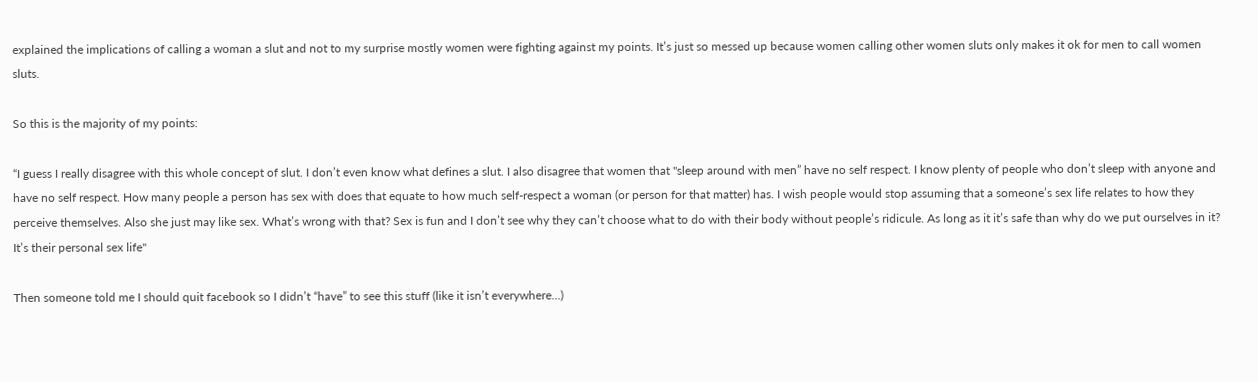explained the implications of calling a woman a slut and not to my surprise mostly women were fighting against my points. It’s just so messed up because women calling other women sluts only makes it ok for men to call women sluts.

So this is the majority of my points:

“I guess I really disagree with this whole concept of slut. I don’t even know what defines a slut. I also disagree that women that "sleep around with men” have no self respect. I know plenty of people who don’t sleep with anyone and have no self respect. How many people a person has sex with does that equate to how much self-respect a woman (or person for that matter) has. I wish people would stop assuming that a someone’s sex life relates to how they perceive themselves. Also she just may like sex. What’s wrong with that? Sex is fun and I don’t see why they can’t choose what to do with their body without people’s ridicule. As long as it it’s safe than why do we put ourselves in it? It’s their personal sex life"

Then someone told me I should quit facebook so I didn’t “have” to see this stuff (like it isn’t everywhere…)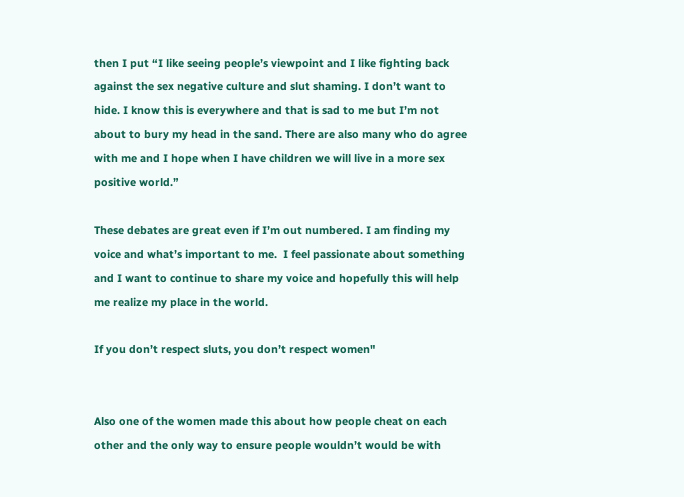then I put “I like seeing people’s viewpoint and I like fighting back against the sex negative culture and slut shaming. I don’t want to hide. I know this is everywhere and that is sad to me but I’m not about to bury my head in the sand. There are also many who do agree with me and I hope when I have children we will live in a more sex positive world.”

These debates are great even if I’m out numbered. I am finding my voice and what’s important to me.  I feel passionate about something and I want to continue to share my voice and hopefully this will help me realize my place in the world.

If you don’t respect sluts, you don’t respect women"


Also one of the women made this about how people cheat on each other and the only way to ensure people wouldn’t would be with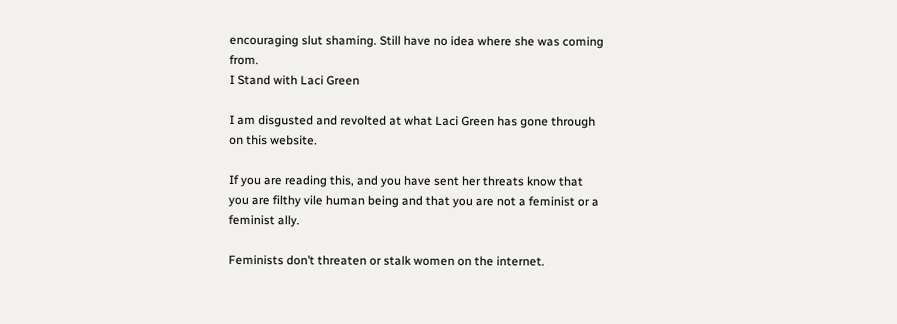encouraging slut shaming. Still have no idea where she was coming from.
I Stand with Laci Green

I am disgusted and revolted at what Laci Green has gone through on this website.

If you are reading this, and you have sent her threats know that you are filthy vile human being and that you are not a feminist or a feminist ally.

Feminists don’t threaten or stalk women on the internet.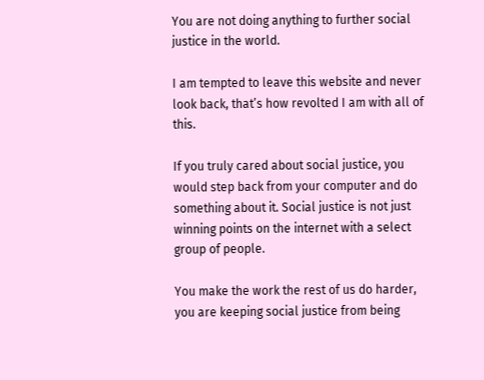You are not doing anything to further social justice in the world.

I am tempted to leave this website and never look back, that’s how revolted I am with all of this.

If you truly cared about social justice, you would step back from your computer and do something about it. Social justice is not just winning points on the internet with a select group of people.

You make the work the rest of us do harder, you are keeping social justice from being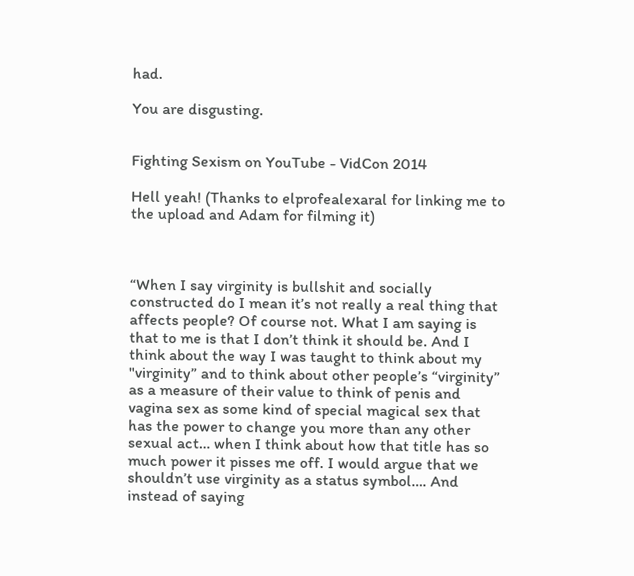had.

You are disgusting.


Fighting Sexism on YouTube - VidCon 2014

Hell yeah! (Thanks to elprofealexaral for linking me to the upload and Adam for filming it)



“When I say virginity is bullshit and socially constructed do I mean it’s not really a real thing that affects people? Of course not. What I am saying is that to me is that I don’t think it should be. And I think about the way I was taught to think about my "virginity” and to think about other people’s “virginity” as a measure of their value to think of penis and vagina sex as some kind of special magical sex that has the power to change you more than any other sexual act… when I think about how that title has so much power it pisses me off. I would argue that we shouldn’t use virginity as a status symbol…. And instead of saying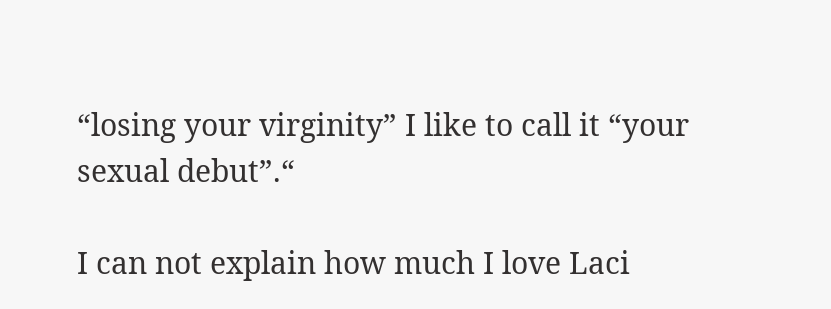“losing your virginity” I like to call it “your sexual debut”.“

I can not explain how much I love Laci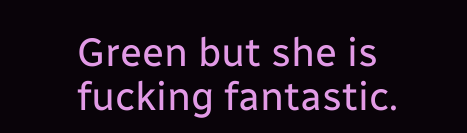Green but she is fucking fantastic.